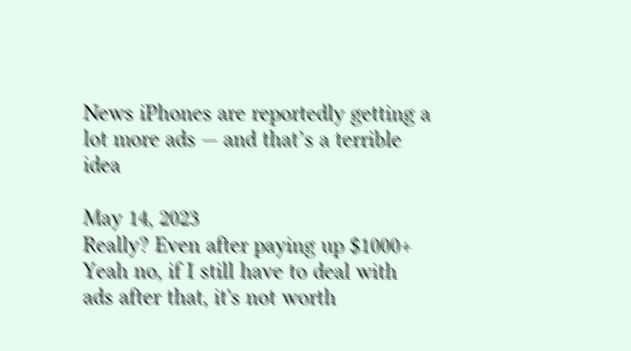News iPhones are reportedly getting a lot more ads — and that’s a terrible idea

May 14, 2023
Really? Even after paying up $1000+ Yeah no, if I still have to deal with ads after that, it's not worth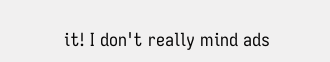it! I don't really mind ads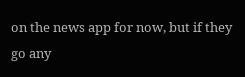on the news app for now, but if they go any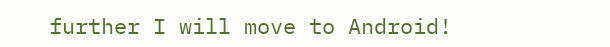further I will move to Android!